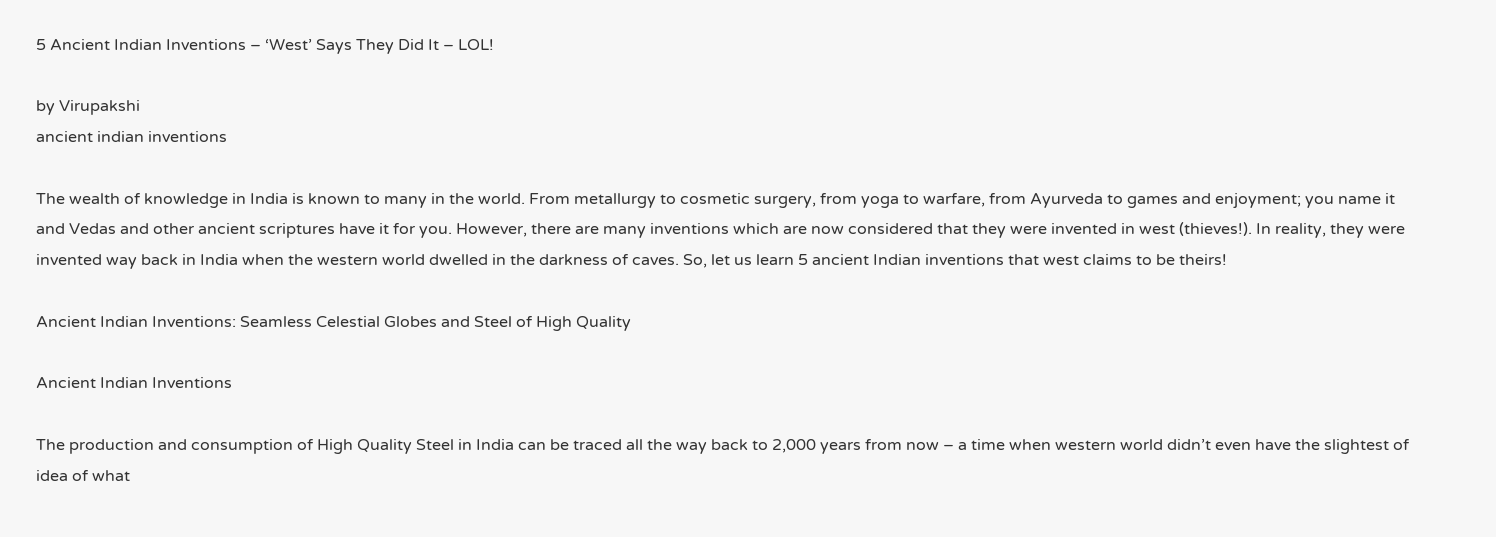5 Ancient Indian Inventions – ‘West’ Says They Did It – LOL!

by Virupakshi
ancient indian inventions

The wealth of knowledge in India is known to many in the world. From metallurgy to cosmetic surgery, from yoga to warfare, from Ayurveda to games and enjoyment; you name it and Vedas and other ancient scriptures have it for you. However, there are many inventions which are now considered that they were invented in west (thieves!). In reality, they were invented way back in India when the western world dwelled in the darkness of caves. So, let us learn 5 ancient Indian inventions that west claims to be theirs!

Ancient Indian Inventions: Seamless Celestial Globes and Steel of High Quality

Ancient Indian Inventions

The production and consumption of High Quality Steel in India can be traced all the way back to 2,000 years from now – a time when western world didn’t even have the slightest of idea of what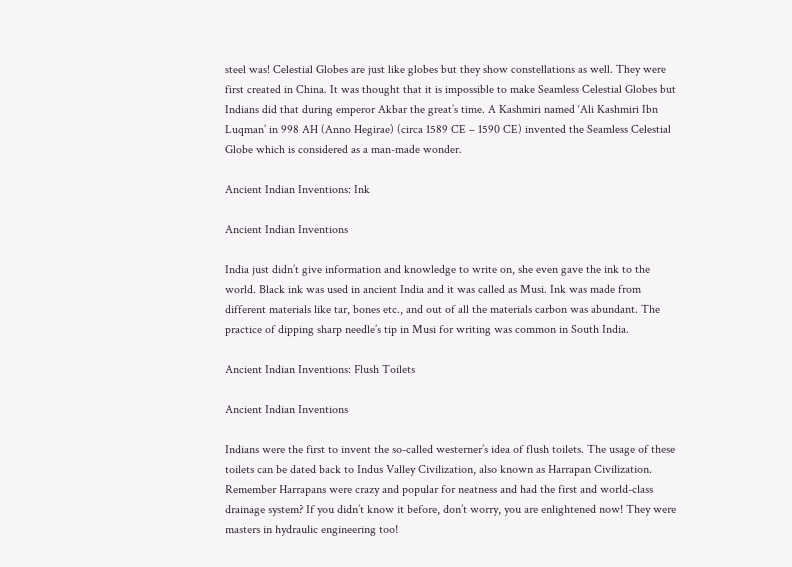steel was! Celestial Globes are just like globes but they show constellations as well. They were first created in China. It was thought that it is impossible to make Seamless Celestial Globes but Indians did that during emperor Akbar the great’s time. A Kashmiri named ‘Ali Kashmiri Ibn Luqman’ in 998 AH (Anno Hegirae) (circa 1589 CE – 1590 CE) invented the Seamless Celestial Globe which is considered as a man-made wonder.

Ancient Indian Inventions: Ink

Ancient Indian Inventions

India just didn’t give information and knowledge to write on, she even gave the ink to the world. Black ink was used in ancient India and it was called as Musi. Ink was made from different materials like tar, bones etc., and out of all the materials carbon was abundant. The practice of dipping sharp needle’s tip in Musi for writing was common in South India.

Ancient Indian Inventions: Flush Toilets

Ancient Indian Inventions

Indians were the first to invent the so-called westerner’s idea of flush toilets. The usage of these toilets can be dated back to Indus Valley Civilization, also known as Harrapan Civilization. Remember Harrapans were crazy and popular for neatness and had the first and world-class drainage system? If you didn’t know it before, don’t worry, you are enlightened now! They were masters in hydraulic engineering too!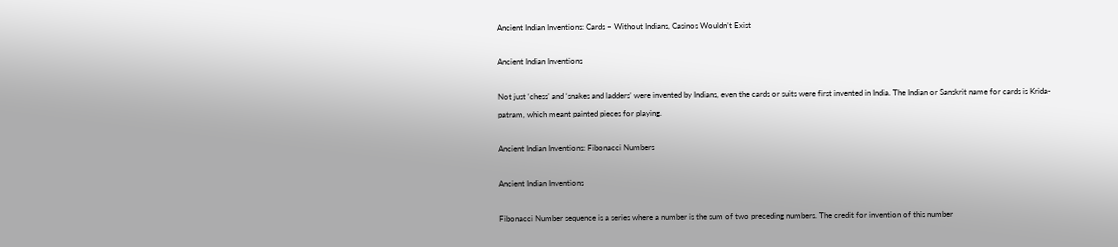Ancient Indian Inventions: Cards – Without Indians, Casinos Wouldn’t Exist

Ancient Indian Inventions

Not just ‘chess’ and ‘snakes and ladders’ were invented by Indians, even the cards or suits were first invented in India. The Indian or Sanskrit name for cards is Krida-patram, which meant painted pieces for playing.

Ancient Indian Inventions: Fibonacci Numbers

Ancient Indian Inventions

Fibonacci Number sequence is a series where a number is the sum of two preceding numbers. The credit for invention of this number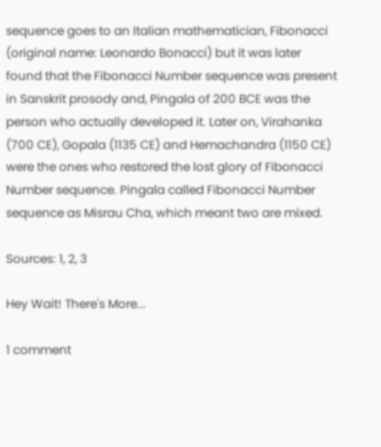sequence goes to an Italian mathematician, Fibonacci (original name: Leonardo Bonacci) but it was later found that the Fibonacci Number sequence was present in Sanskrit prosody and, Pingala of 200 BCE was the person who actually developed it. Later on, Virahanka (700 CE), Gopala (1135 CE) and Hemachandra (1150 CE) were the ones who restored the lost glory of Fibonacci Number sequence. Pingala called Fibonacci Number sequence as Misrau Cha, which meant two are mixed.

Sources: 1, 2, 3

Hey Wait! There's More...

1 comment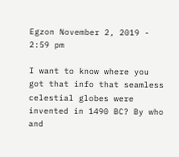Egzon November 2, 2019 - 2:59 pm

I want to know where you got that info that seamless celestial globes were invented in 1490 BC? By who and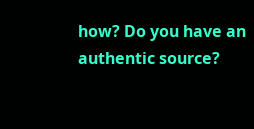how? Do you have an authentic source?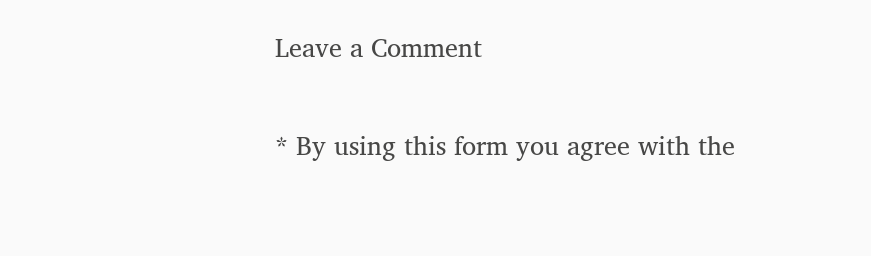Leave a Comment

* By using this form you agree with the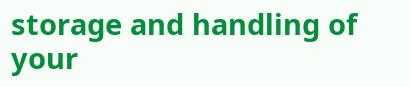storage and handling of your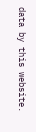data by this website.